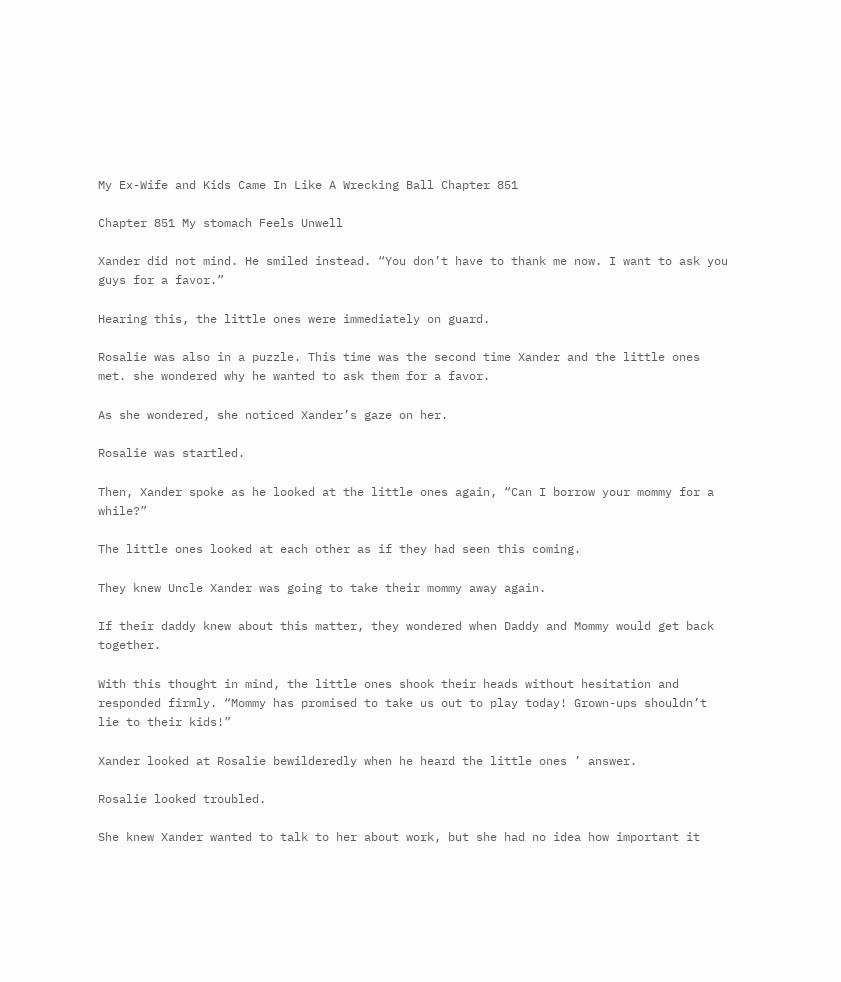My Ex-Wife and Kids Came In Like A Wrecking Ball Chapter 851

Chapter 851 My stomach Feels Unwell

Xander did not mind. He smiled instead. “You don’t have to thank me now. I want to ask you guys for a favor.”

Hearing this, the little ones were immediately on guard.

Rosalie was also in a puzzle. This time was the second time Xander and the little ones met. she wondered why he wanted to ask them for a favor.

As she wondered, she noticed Xander’s gaze on her.

Rosalie was startled.

Then, Xander spoke as he looked at the little ones again, “Can I borrow your mommy for a while?”

The little ones looked at each other as if they had seen this coming.

They knew Uncle Xander was going to take their mommy away again.

If their daddy knew about this matter, they wondered when Daddy and Mommy would get back together.

With this thought in mind, the little ones shook their heads without hesitation and responded firmly. “Mommy has promised to take us out to play today! Grown-ups shouldn’t lie to their kids!”

Xander looked at Rosalie bewilderedly when he heard the little ones ’ answer.

Rosalie looked troubled.

She knew Xander wanted to talk to her about work, but she had no idea how important it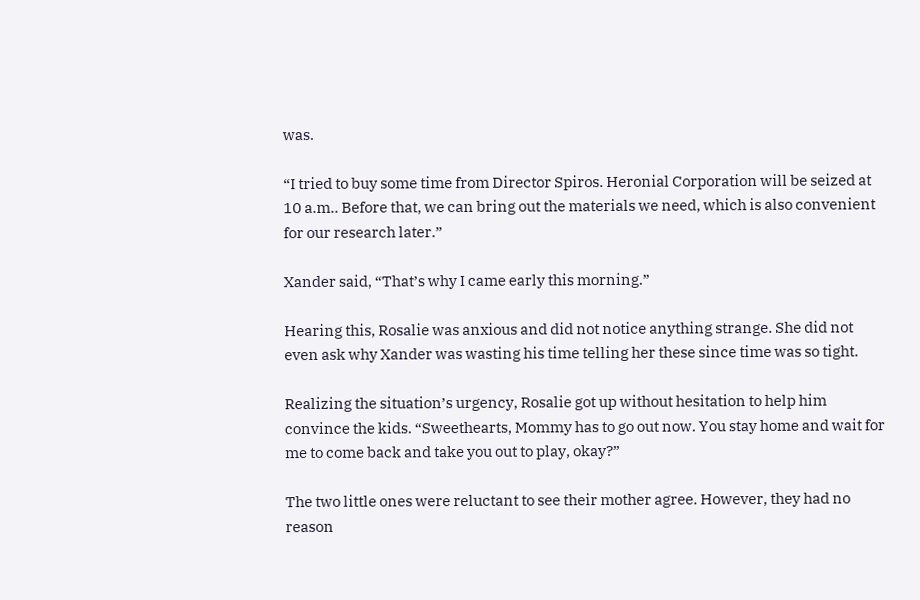was.

“I tried to buy some time from Director Spiros. Heronial Corporation will be seized at 10 a.m.. Before that, we can bring out the materials we need, which is also convenient for our research later.”

Xander said, “That’s why I came early this morning.”

Hearing this, Rosalie was anxious and did not notice anything strange. She did not even ask why Xander was wasting his time telling her these since time was so tight.

Realizing the situation’s urgency, Rosalie got up without hesitation to help him convince the kids. “Sweethearts, Mommy has to go out now. You stay home and wait for me to come back and take you out to play, okay?”

The two little ones were reluctant to see their mother agree. However, they had no reason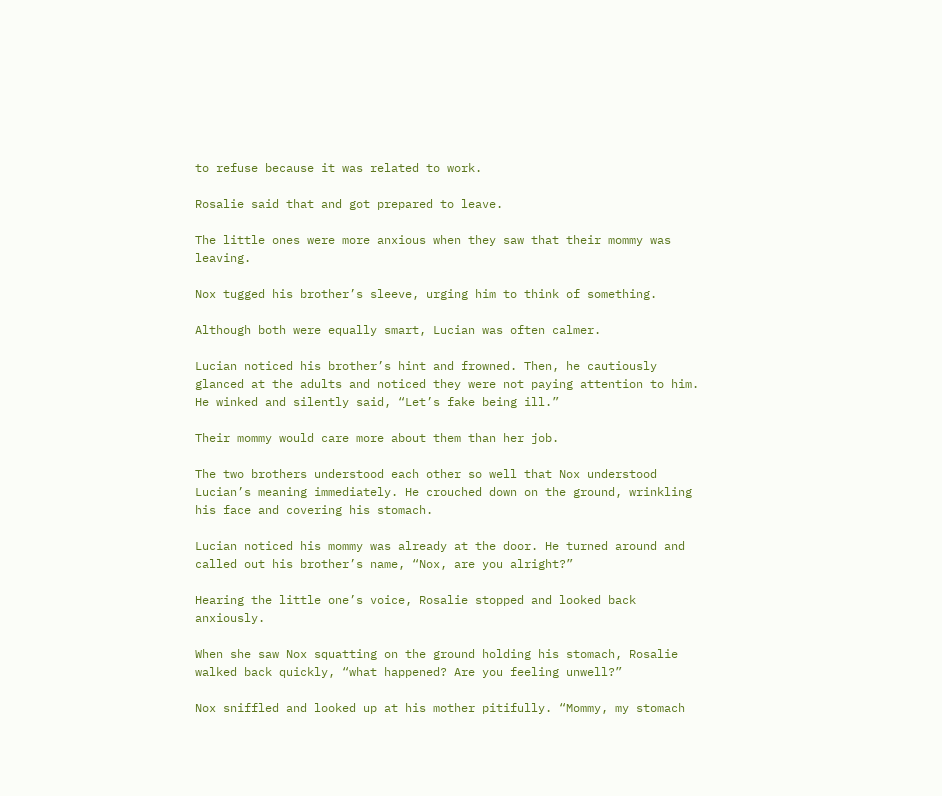to refuse because it was related to work.

Rosalie said that and got prepared to leave.

The little ones were more anxious when they saw that their mommy was leaving.

Nox tugged his brother’s sleeve, urging him to think of something.

Although both were equally smart, Lucian was often calmer.

Lucian noticed his brother’s hint and frowned. Then, he cautiously glanced at the adults and noticed they were not paying attention to him. He winked and silently said, “Let’s fake being ill.”

Their mommy would care more about them than her job.

The two brothers understood each other so well that Nox understood Lucian’s meaning immediately. He crouched down on the ground, wrinkling his face and covering his stomach.

Lucian noticed his mommy was already at the door. He turned around and called out his brother’s name, “Nox, are you alright?”

Hearing the little one’s voice, Rosalie stopped and looked back anxiously.

When she saw Nox squatting on the ground holding his stomach, Rosalie walked back quickly, “what happened? Are you feeling unwell?”

Nox sniffled and looked up at his mother pitifully. “Mommy, my stomach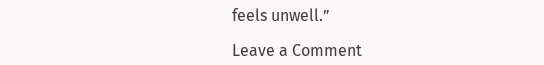feels unwell.”

Leave a Comment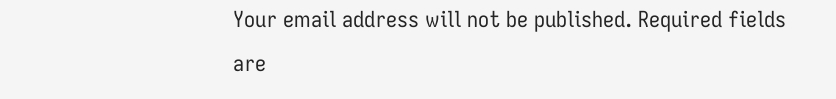Your email address will not be published. Required fields are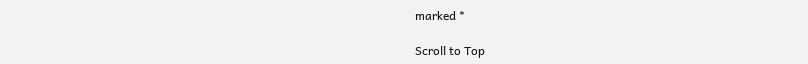marked *

Scroll to Top